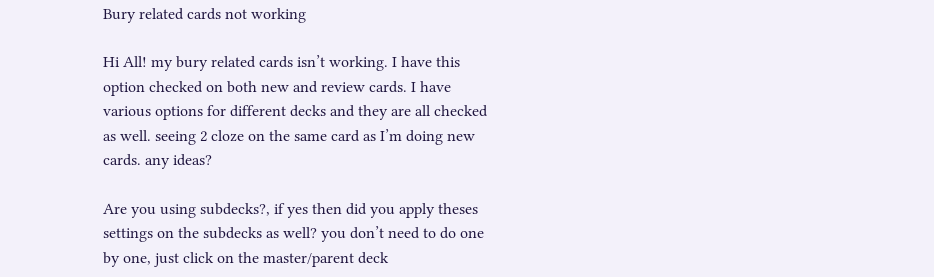Bury related cards not working

Hi All! my bury related cards isn’t working. I have this option checked on both new and review cards. I have various options for different decks and they are all checked as well. seeing 2 cloze on the same card as I’m doing new cards. any ideas?

Are you using subdecks?, if yes then did you apply theses settings on the subdecks as well? you don’t need to do one by one, just click on the master/parent deck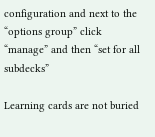configuration and next to the “options group” click “manage” and then “set for all subdecks”

Learning cards are not buried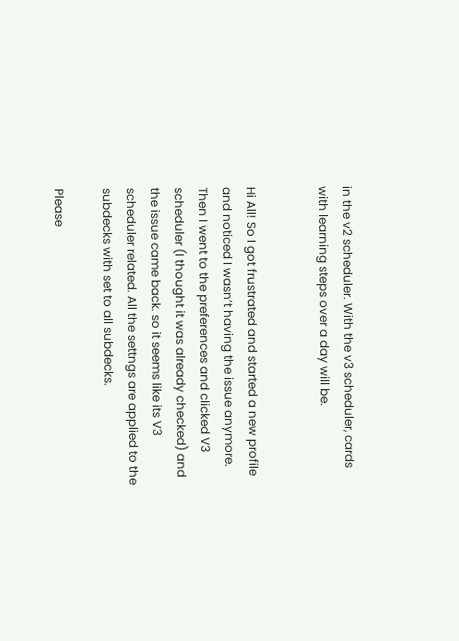in the v2 scheduler. With the v3 scheduler, cards with learning steps over a day will be.


Hi All! So I got frustrated and started a new profile and noticed I wasn’t having the issue anymore. Then I went to the preferences and clicked V3 scheduler (I thought it was already checked) and the issue came back. so it seems like its V3 scheduler related. All the settngs are applied to the subdecks with set to all subdecks.

Please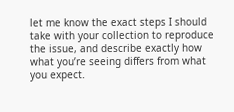let me know the exact steps I should take with your collection to reproduce the issue, and describe exactly how what you’re seeing differs from what you expect.